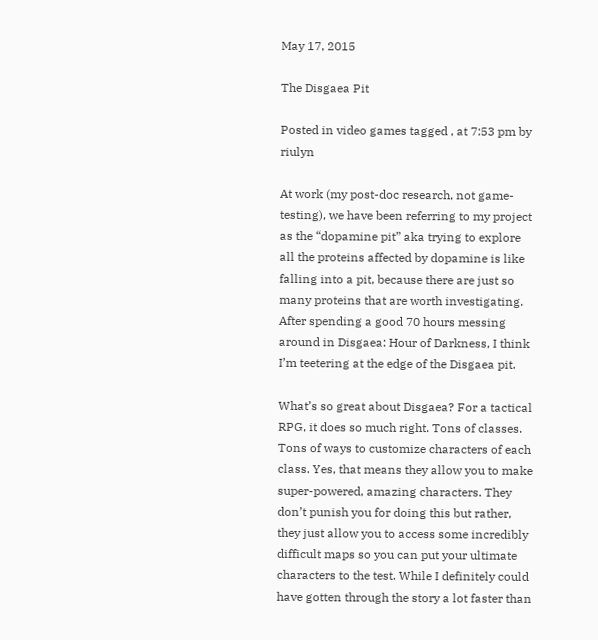May 17, 2015

The Disgaea Pit

Posted in video games tagged , at 7:53 pm by riulyn

At work (my post-doc research, not game-testing), we have been referring to my project as the “dopamine pit” aka trying to explore all the proteins affected by dopamine is like falling into a pit, because there are just so many proteins that are worth investigating. After spending a good 70 hours messing around in Disgaea: Hour of Darkness, I think I’m teetering at the edge of the Disgaea pit.

What’s so great about Disgaea? For a tactical RPG, it does so much right. Tons of classes. Tons of ways to customize characters of each class. Yes, that means they allow you to make super-powered, amazing characters. They don’t punish you for doing this but rather, they just allow you to access some incredibly difficult maps so you can put your ultimate characters to the test. While I definitely could have gotten through the story a lot faster than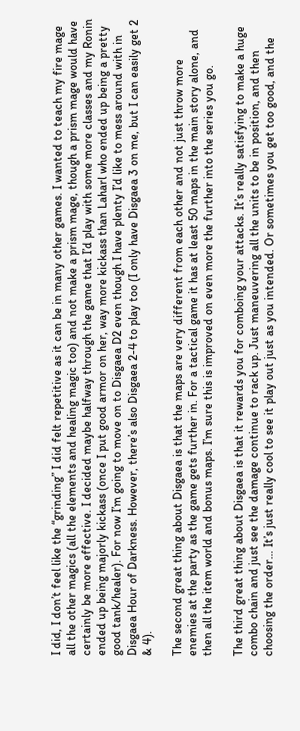I did, I don’t feel like the “grinding” I did felt repetitive as it can be in many other games. I wanted to teach my fire mage all the other magics (all the elements and healing magic too) and not make a prism mage, though a prism mage would have certainly be more effective. I decided maybe halfway through the game that I’d play with some more classes and my Ronin ended up being majorly kickass (once I put good armor on her, way more kickass than Laharl who ended up being a pretty good tank/healer). For now I’m going to move on to Disgaea D2 even though I have plenty I’d like to mess around with in Disgaea Hour of Darkness. However, there’s also Disgaea 2-4 to play too (I only have Disgaea 3 on me, but I can easily get 2 & 4).

The second great thing about Disgaea is that the maps are very different from each other and not just throw more enemies at the party as the game gets further in. For a tactical game it has at least 50 maps in the main story alone, and then all the item world and bonus maps. I’m sure this is improved on even more the further into the series you go.

The third great thing about Disgaea is that it rewards you for comboing your attacks. It’s really satisfying to make a huge combo chain and just see the damage continue to rack up. Just maneuvering all the units to be in position, and then choosing the order… It’s just really cool to see it play out just as you intended. Or sometimes you get too good, and the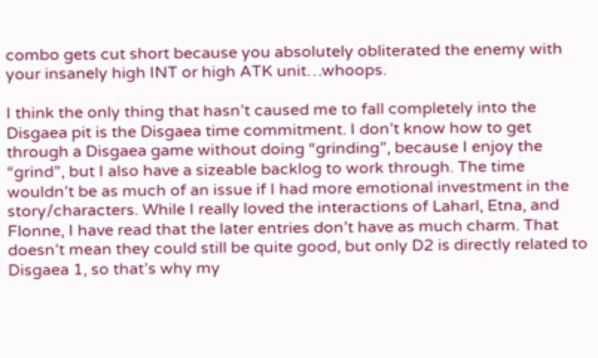combo gets cut short because you absolutely obliterated the enemy with your insanely high INT or high ATK unit…whoops.

I think the only thing that hasn’t caused me to fall completely into the Disgaea pit is the Disgaea time commitment. I don’t know how to get through a Disgaea game without doing “grinding”, because I enjoy the “grind”, but I also have a sizeable backlog to work through. The time wouldn’t be as much of an issue if I had more emotional investment in the story/characters. While I really loved the interactions of Laharl, Etna, and Flonne, I have read that the later entries don’t have as much charm. That doesn’t mean they could still be quite good, but only D2 is directly related to Disgaea 1, so that’s why my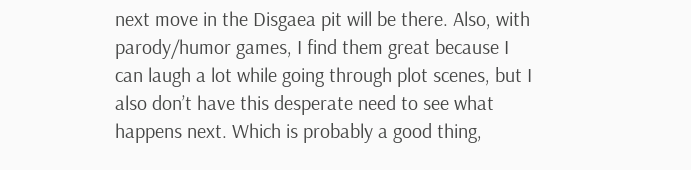next move in the Disgaea pit will be there. Also, with parody/humor games, I find them great because I can laugh a lot while going through plot scenes, but I also don’t have this desperate need to see what happens next. Which is probably a good thing,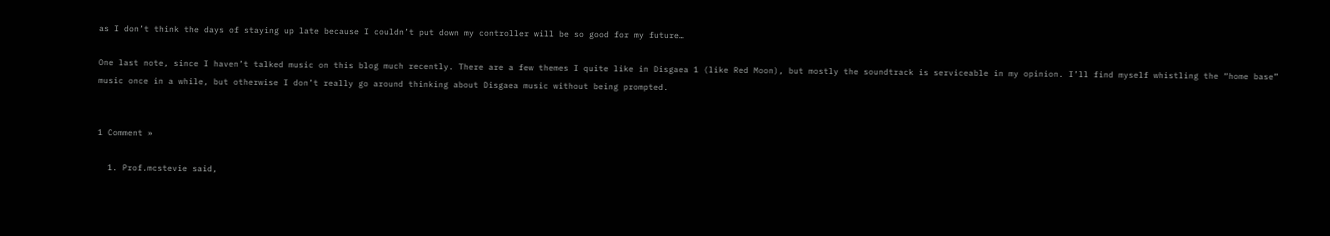as I don’t think the days of staying up late because I couldn’t put down my controller will be so good for my future…

One last note, since I haven’t talked music on this blog much recently. There are a few themes I quite like in Disgaea 1 (like Red Moon), but mostly the soundtrack is serviceable in my opinion. I’ll find myself whistling the “home base” music once in a while, but otherwise I don’t really go around thinking about Disgaea music without being prompted.


1 Comment »

  1. Prof.mcstevie said,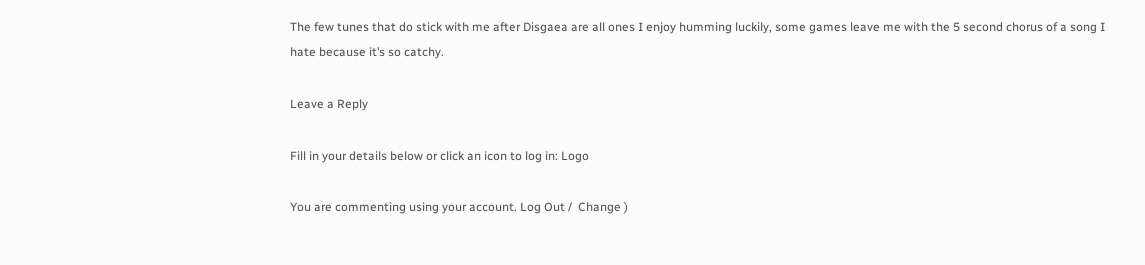The few tunes that do stick with me after Disgaea are all ones I enjoy humming luckily, some games leave me with the 5 second chorus of a song I hate because it’s so catchy.

Leave a Reply

Fill in your details below or click an icon to log in: Logo

You are commenting using your account. Log Out /  Change )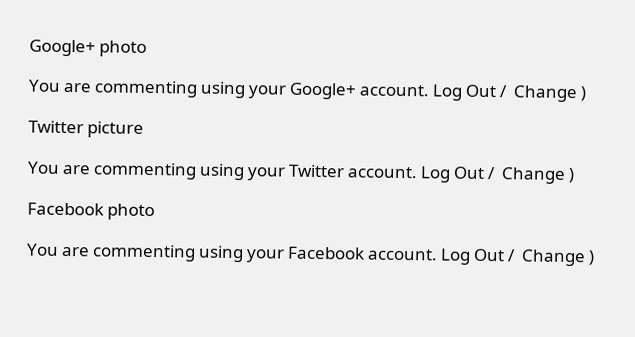Google+ photo

You are commenting using your Google+ account. Log Out /  Change )

Twitter picture

You are commenting using your Twitter account. Log Out /  Change )

Facebook photo

You are commenting using your Facebook account. Log Out /  Change )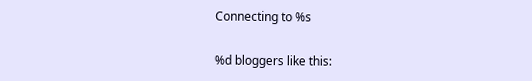Connecting to %s

%d bloggers like this: